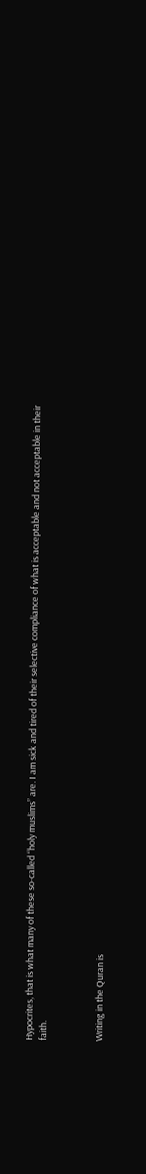Hypocrites, that is what many of these so-called “holy muslims” are. I am sick and tired of their selective compliance of what is acceptable and not acceptable in their faith.



Writing in the Quran is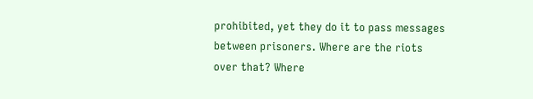prohibited, yet they do it to pass messages between prisoners. Where are the riots over that? Where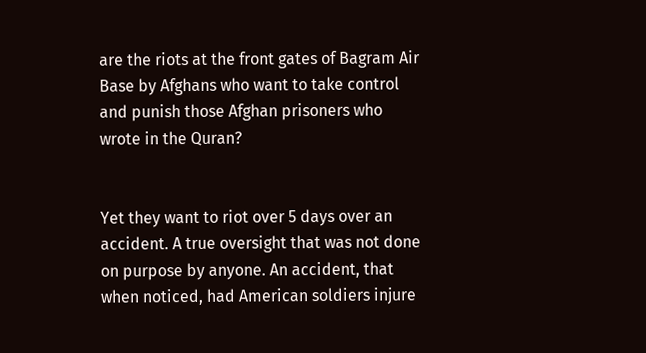are the riots at the front gates of Bagram Air Base by Afghans who want to take control and punish those Afghan prisoners who wrote in the Quran?


Yet they want to riot over 5 days over an accident. A true oversight that was not done on purpose by anyone. An accident, that when noticed, had American soldiers injure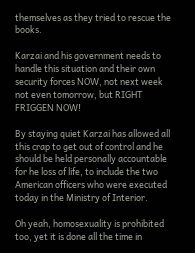themselves as they tried to rescue the books.

Karzai and his government needs to handle this situation and their own security forces NOW, not next week not even tomorrow, but RIGHT FRIGGEN NOW!

By staying quiet Karzai has allowed all this crap to get out of control and he should be held personally accountable for he loss of life, to include the two American officers who were executed today in the Ministry of Interior.

Oh yeah, homosexuality is prohibited too, yet it is done all the time in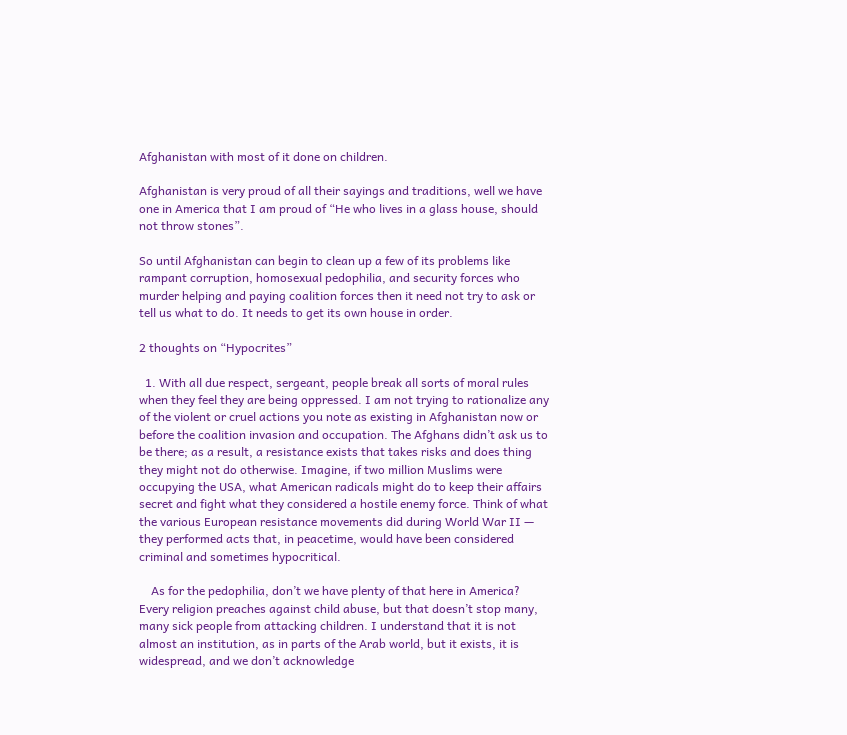Afghanistan with most of it done on children.

Afghanistan is very proud of all their sayings and traditions, well we have one in America that I am proud of “He who lives in a glass house, should not throw stones”.

So until Afghanistan can begin to clean up a few of its problems like rampant corruption, homosexual pedophilia, and security forces who murder helping and paying coalition forces then it need not try to ask or tell us what to do. It needs to get its own house in order.

2 thoughts on “Hypocrites”

  1. With all due respect, sergeant, people break all sorts of moral rules when they feel they are being oppressed. I am not trying to rationalize any of the violent or cruel actions you note as existing in Afghanistan now or before the coalition invasion and occupation. The Afghans didn’t ask us to be there; as a result, a resistance exists that takes risks and does thing they might not do otherwise. Imagine, if two million Muslims were occupying the USA, what American radicals might do to keep their affairs secret and fight what they considered a hostile enemy force. Think of what the various European resistance movements did during World War II — they performed acts that, in peacetime, would have been considered criminal and sometimes hypocritical.

    As for the pedophilia, don’t we have plenty of that here in America? Every religion preaches against child abuse, but that doesn’t stop many, many sick people from attacking children. I understand that it is not almost an institution, as in parts of the Arab world, but it exists, it is widespread, and we don’t acknowledge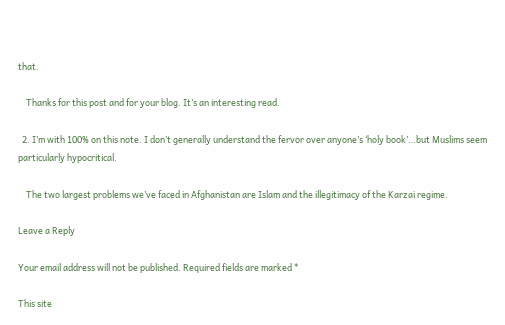that.

    Thanks for this post and for your blog. It’s an interesting read.

  2. I’m with 100% on this note. I don’t generally understand the fervor over anyone’s ‘holy book’…but Muslims seem particularly hypocritical.

    The two largest problems we’ve faced in Afghanistan are Islam and the illegitimacy of the Karzai regime.

Leave a Reply

Your email address will not be published. Required fields are marked *

This site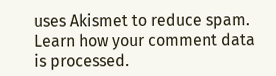uses Akismet to reduce spam. Learn how your comment data is processed.